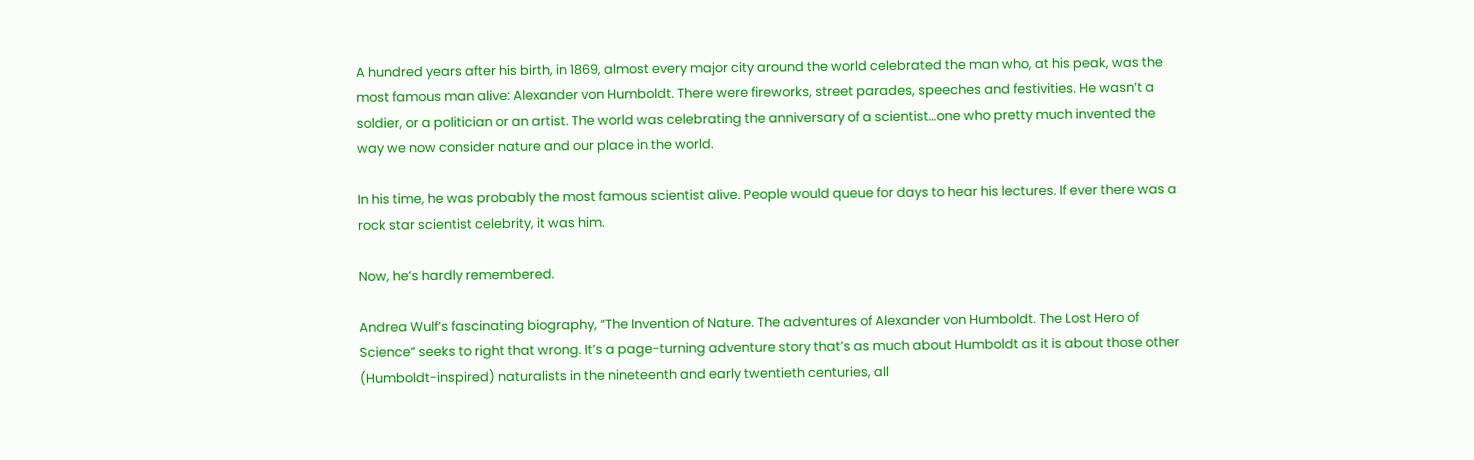A hundred years after his birth, in 1869, almost every major city around the world celebrated the man who, at his peak, was the most famous man alive: Alexander von Humboldt. There were fireworks, street parades, speeches and festivities. He wasn’t a soldier, or a politician or an artist. The world was celebrating the anniversary of a scientist…one who pretty much invented the way we now consider nature and our place in the world.

In his time, he was probably the most famous scientist alive. People would queue for days to hear his lectures. If ever there was a rock star scientist celebrity, it was him.

Now, he’s hardly remembered.

Andrea Wulf’s fascinating biography, “The Invention of Nature. The adventures of Alexander von Humboldt. The Lost Hero of Science” seeks to right that wrong. It’s a page-turning adventure story that’s as much about Humboldt as it is about those other (Humboldt-inspired) naturalists in the nineteenth and early twentieth centuries, all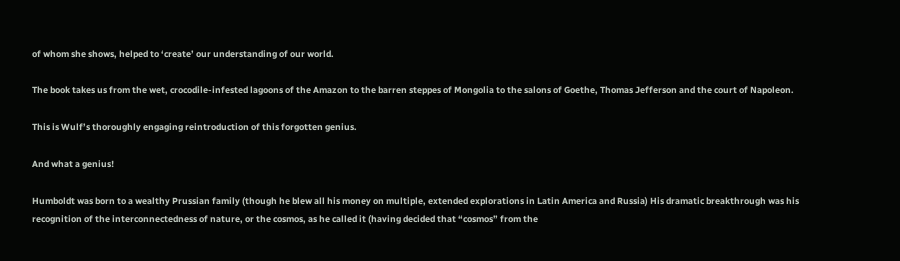of whom she shows, helped to ‘create’ our understanding of our world.

The book takes us from the wet, crocodile-infested lagoons of the Amazon to the barren steppes of Mongolia to the salons of Goethe, Thomas Jefferson and the court of Napoleon.

This is Wulf’s thoroughly engaging reintroduction of this forgotten genius.

And what a genius!

Humboldt was born to a wealthy Prussian family (though he blew all his money on multiple, extended explorations in Latin America and Russia) His dramatic breakthrough was his recognition of the interconnectedness of nature, or the cosmos, as he called it (having decided that “cosmos” from the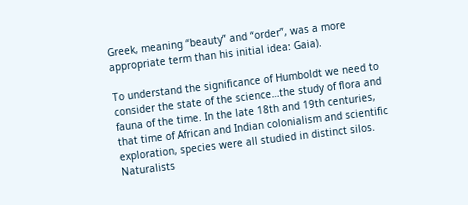Greek, meaning “beauty” and “order”, was a more appropriate term than his initial idea: Gaia).

To understand the significance of Humboldt we need to consider the state of the science…the study of flora and fauna of the time. In the late 18th and 19th centuries, that time of African and Indian colonialism and scientific exploration, species were all studied in distinct silos. Naturalists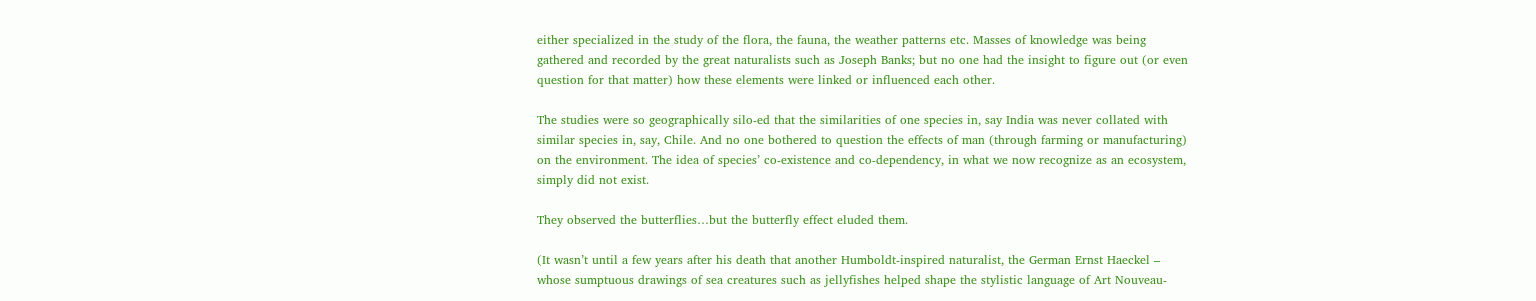either specialized in the study of the flora, the fauna, the weather patterns etc. Masses of knowledge was being gathered and recorded by the great naturalists such as Joseph Banks; but no one had the insight to figure out (or even question for that matter) how these elements were linked or influenced each other.

The studies were so geographically silo-ed that the similarities of one species in, say India was never collated with similar species in, say, Chile. And no one bothered to question the effects of man (through farming or manufacturing) on the environment. The idea of species’ co-existence and co-dependency, in what we now recognize as an ecosystem, simply did not exist.

They observed the butterflies…but the butterfly effect eluded them.

(It wasn’t until a few years after his death that another Humboldt-inspired naturalist, the German Ernst Haeckel – whose sumptuous drawings of sea creatures such as jellyfishes helped shape the stylistic language of Art Nouveau-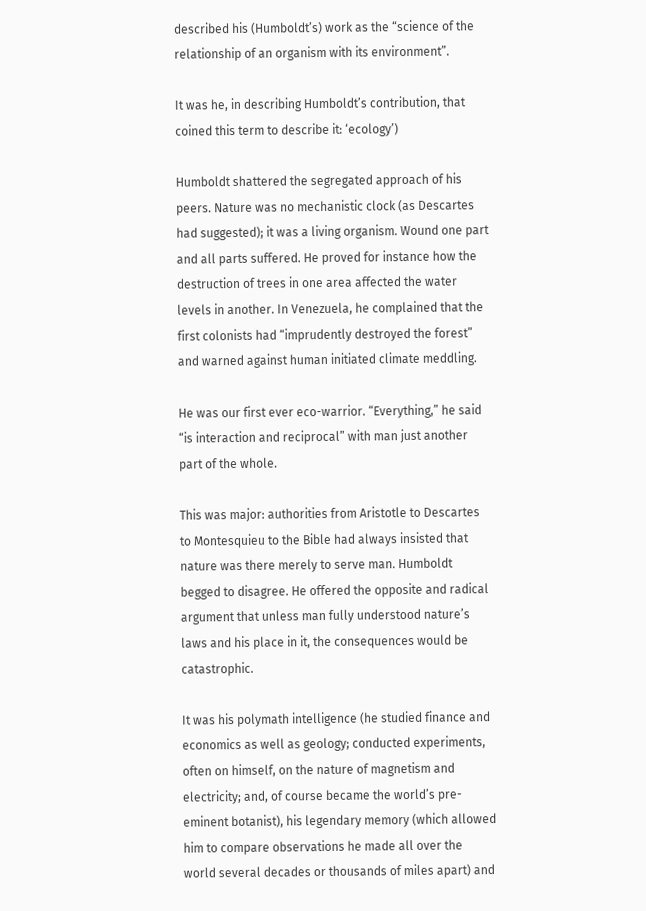described his (Humboldt’s) work as the “science of the relationship of an organism with its environment”.

It was he, in describing Humboldt’s contribution, that coined this term to describe it: ‘ecology’)

Humboldt shattered the segregated approach of his peers. Nature was no mechanistic clock (as Descartes had suggested); it was a living organism. Wound one part and all parts suffered. He proved for instance how the destruction of trees in one area affected the water levels in another. In Venezuela, he complained that the first colonists had “imprudently destroyed the forest” and warned against human initiated climate meddling.

He was our first ever eco-warrior. “Everything,” he said “is interaction and reciprocal” with man just another part of the whole.

This was major: authorities from Aristotle to Descartes to Montesquieu to the Bible had always insisted that nature was there merely to serve man. Humboldt begged to disagree. He offered the opposite and radical argument that unless man fully understood nature’s laws and his place in it, the consequences would be catastrophic.

It was his polymath intelligence (he studied finance and economics as well as geology; conducted experiments, often on himself, on the nature of magnetism and electricity; and, of course became the world’s pre-eminent botanist), his legendary memory (which allowed him to compare observations he made all over the world several decades or thousands of miles apart) and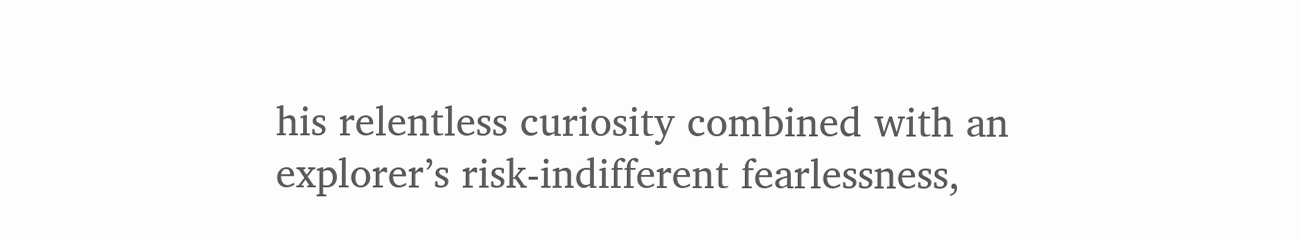his relentless curiosity combined with an explorer’s risk-indifferent fearlessness,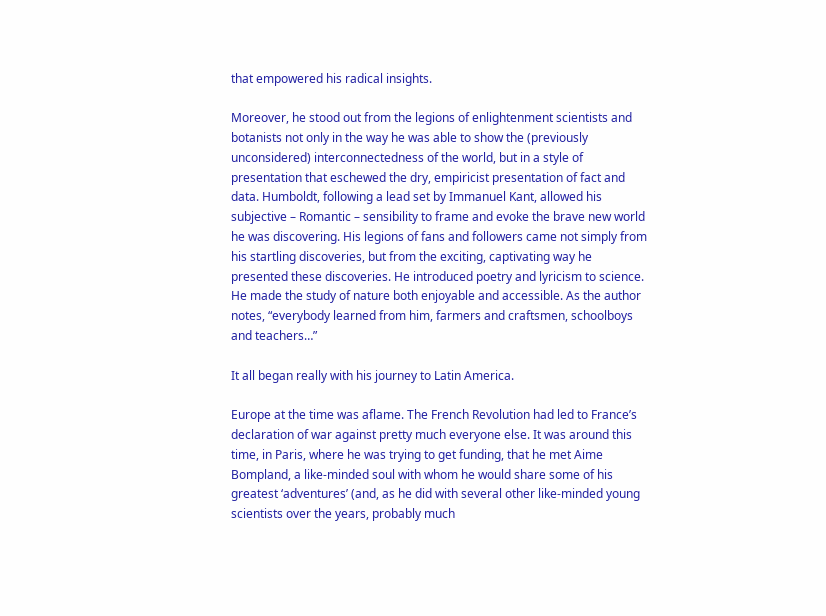that empowered his radical insights.

Moreover, he stood out from the legions of enlightenment scientists and botanists not only in the way he was able to show the (previously unconsidered) interconnectedness of the world, but in a style of presentation that eschewed the dry, empiricist presentation of fact and data. Humboldt, following a lead set by Immanuel Kant, allowed his subjective – Romantic – sensibility to frame and evoke the brave new world he was discovering. His legions of fans and followers came not simply from his startling discoveries, but from the exciting, captivating way he presented these discoveries. He introduced poetry and lyricism to science. He made the study of nature both enjoyable and accessible. As the author notes, “everybody learned from him, farmers and craftsmen, schoolboys and teachers…”

It all began really with his journey to Latin America.

Europe at the time was aflame. The French Revolution had led to France’s declaration of war against pretty much everyone else. It was around this time, in Paris, where he was trying to get funding, that he met Aime Bompland, a like-minded soul with whom he would share some of his greatest ‘adventures’ (and, as he did with several other like-minded young scientists over the years, probably much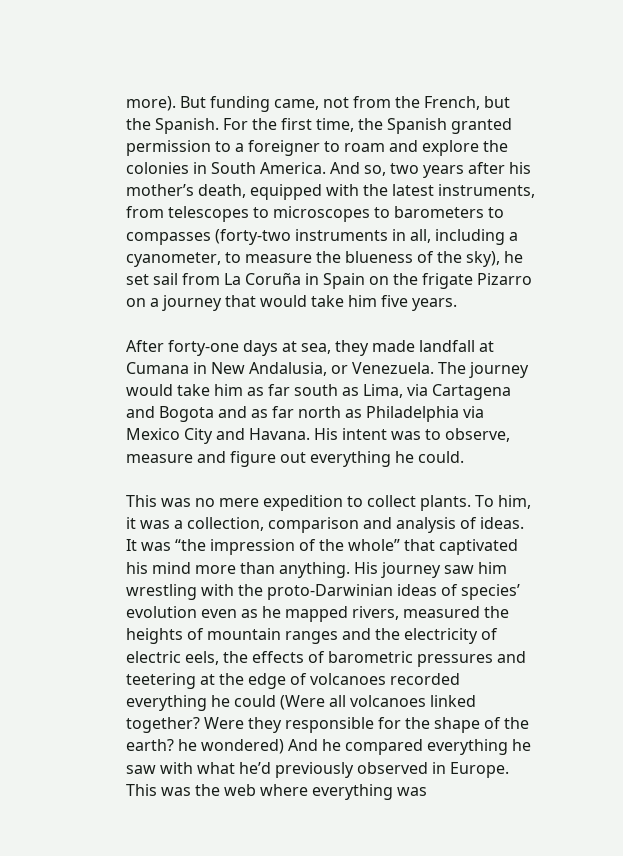more). But funding came, not from the French, but the Spanish. For the first time, the Spanish granted permission to a foreigner to roam and explore the colonies in South America. And so, two years after his mother’s death, equipped with the latest instruments, from telescopes to microscopes to barometers to compasses (forty-two instruments in all, including a cyanometer, to measure the blueness of the sky), he set sail from La Coruña in Spain on the frigate Pizarro on a journey that would take him five years.

After forty-one days at sea, they made landfall at Cumana in New Andalusia, or Venezuela. The journey would take him as far south as Lima, via Cartagena and Bogota and as far north as Philadelphia via Mexico City and Havana. His intent was to observe, measure and figure out everything he could.

This was no mere expedition to collect plants. To him, it was a collection, comparison and analysis of ideas. It was “the impression of the whole” that captivated his mind more than anything. His journey saw him wrestling with the proto-Darwinian ideas of species’ evolution even as he mapped rivers, measured the heights of mountain ranges and the electricity of electric eels, the effects of barometric pressures and teetering at the edge of volcanoes recorded everything he could (Were all volcanoes linked together? Were they responsible for the shape of the earth? he wondered) And he compared everything he saw with what he’d previously observed in Europe. This was the web where everything was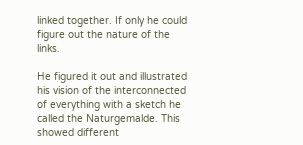linked together. If only he could figure out the nature of the links.

He figured it out and illustrated his vision of the interconnected of everything with a sketch he called the Naturgemalde. This showed different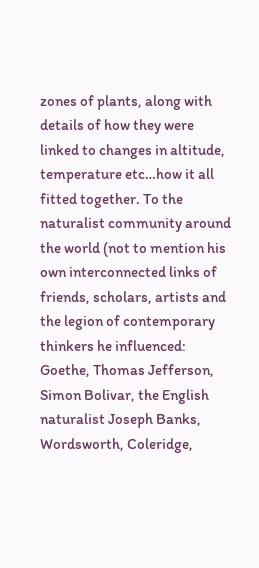zones of plants, along with details of how they were linked to changes in altitude, temperature etc…how it all fitted together. To the naturalist community around the world (not to mention his own interconnected links of friends, scholars, artists and the legion of contemporary thinkers he influenced: Goethe, Thomas Jefferson, Simon Bolivar, the English naturalist Joseph Banks, Wordsworth, Coleridge,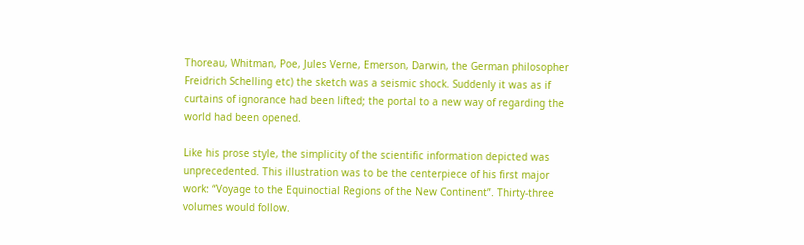Thoreau, Whitman, Poe, Jules Verne, Emerson, Darwin, the German philosopher Freidrich Schelling etc) the sketch was a seismic shock. Suddenly it was as if curtains of ignorance had been lifted; the portal to a new way of regarding the world had been opened.

Like his prose style, the simplicity of the scientific information depicted was unprecedented. This illustration was to be the centerpiece of his first major work: “Voyage to the Equinoctial Regions of the New Continent”. Thirty-three volumes would follow.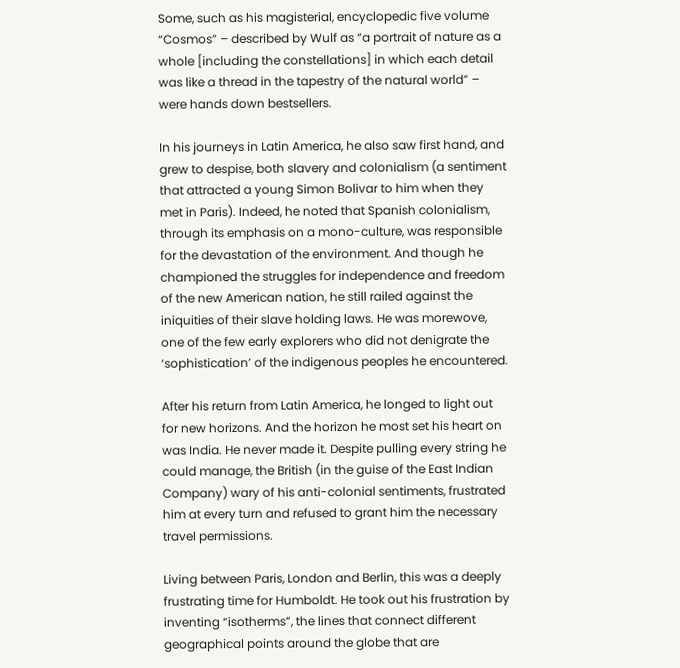Some, such as his magisterial, encyclopedic five volume “Cosmos” – described by Wulf as “a portrait of nature as a whole [including the constellations] in which each detail was like a thread in the tapestry of the natural world” – were hands down bestsellers.

In his journeys in Latin America, he also saw first hand, and grew to despise, both slavery and colonialism (a sentiment that attracted a young Simon Bolivar to him when they met in Paris). Indeed, he noted that Spanish colonialism, through its emphasis on a mono-culture, was responsible for the devastation of the environment. And though he championed the struggles for independence and freedom of the new American nation, he still railed against the iniquities of their slave holding laws. He was morewove, one of the few early explorers who did not denigrate the ‘sophistication’ of the indigenous peoples he encountered.

After his return from Latin America, he longed to light out for new horizons. And the horizon he most set his heart on was India. He never made it. Despite pulling every string he could manage, the British (in the guise of the East Indian Company) wary of his anti-colonial sentiments, frustrated him at every turn and refused to grant him the necessary travel permissions.

Living between Paris, London and Berlin, this was a deeply frustrating time for Humboldt. He took out his frustration by inventing “isotherms”, the lines that connect different geographical points around the globe that are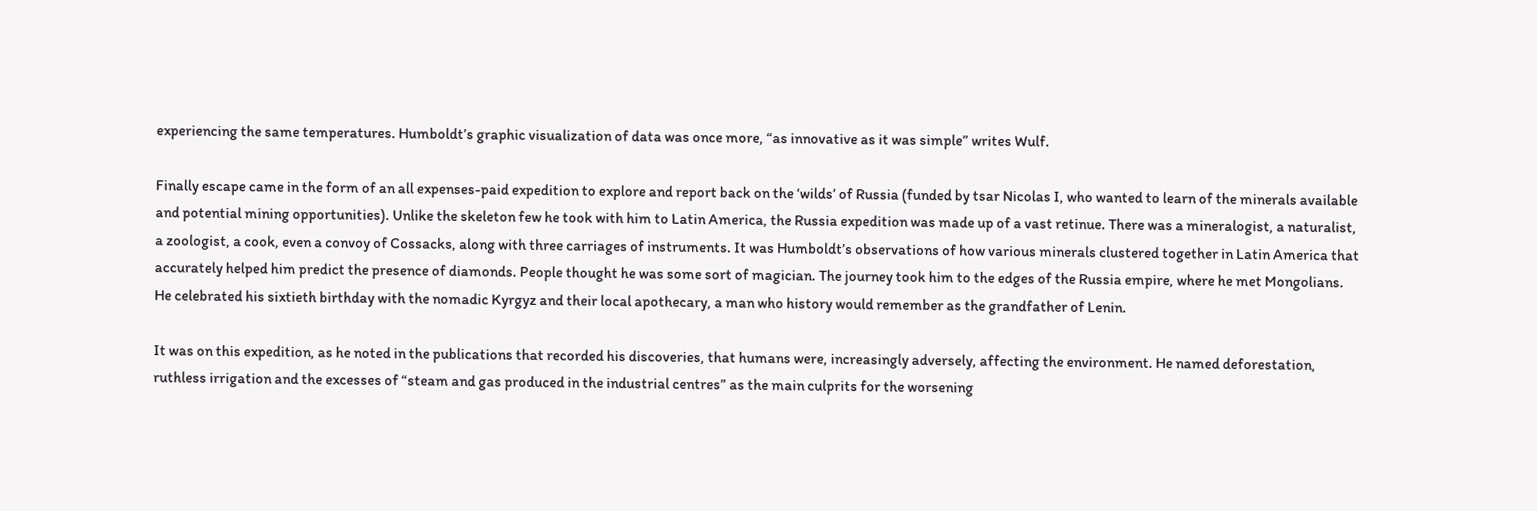experiencing the same temperatures. Humboldt’s graphic visualization of data was once more, “as innovative as it was simple” writes Wulf.

Finally escape came in the form of an all expenses-paid expedition to explore and report back on the ‘wilds’ of Russia (funded by tsar Nicolas I, who wanted to learn of the minerals available and potential mining opportunities). Unlike the skeleton few he took with him to Latin America, the Russia expedition was made up of a vast retinue. There was a mineralogist, a naturalist, a zoologist, a cook, even a convoy of Cossacks, along with three carriages of instruments. It was Humboldt’s observations of how various minerals clustered together in Latin America that accurately helped him predict the presence of diamonds. People thought he was some sort of magician. The journey took him to the edges of the Russia empire, where he met Mongolians. He celebrated his sixtieth birthday with the nomadic Kyrgyz and their local apothecary, a man who history would remember as the grandfather of Lenin.

It was on this expedition, as he noted in the publications that recorded his discoveries, that humans were, increasingly adversely, affecting the environment. He named deforestation, ruthless irrigation and the excesses of “steam and gas produced in the industrial centres” as the main culprits for the worsening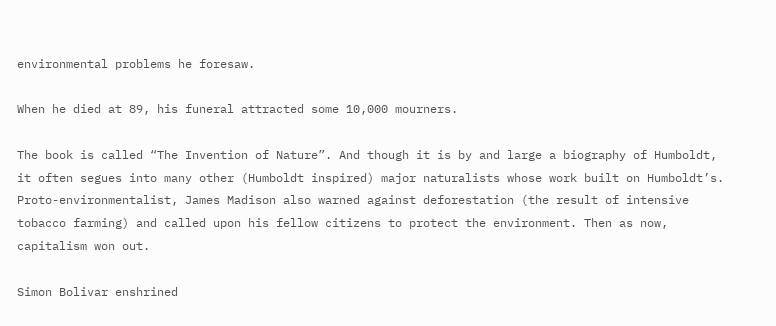environmental problems he foresaw.

When he died at 89, his funeral attracted some 10,000 mourners.

The book is called “The Invention of Nature”. And though it is by and large a biography of Humboldt, it often segues into many other (Humboldt inspired) major naturalists whose work built on Humboldt’s. Proto-environmentalist, James Madison also warned against deforestation (the result of intensive tobacco farming) and called upon his fellow citizens to protect the environment. Then as now, capitalism won out.

Simon Bolivar enshrined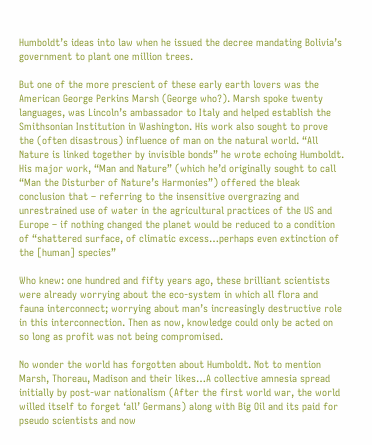Humboldt’s ideas into law when he issued the decree mandating Bolivia’s government to plant one million trees.

But one of the more prescient of these early earth lovers was the American George Perkins Marsh (George who?). Marsh spoke twenty languages, was Lincoln’s ambassador to Italy and helped establish the Smithsonian Institution in Washington. His work also sought to prove the (often disastrous) influence of man on the natural world. “All Nature is linked together by invisible bonds” he wrote echoing Humboldt. His major work, “Man and Nature” (which he’d originally sought to call “Man the Disturber of Nature’s Harmonies”) offered the bleak conclusion that – referring to the insensitive overgrazing and unrestrained use of water in the agricultural practices of the US and Europe – if nothing changed the planet would be reduced to a condition of “shattered surface, of climatic excess…perhaps even extinction of the [human] species”

Who knew: one hundred and fifty years ago, these brilliant scientists were already worrying about the eco-system in which all flora and fauna interconnect; worrying about man’s increasingly destructive role in this interconnection. Then as now, knowledge could only be acted on so long as profit was not being compromised.

No wonder the world has forgotten about Humboldt. Not to mention Marsh, Thoreau, Madison and their likes…A collective amnesia spread initially by post-war nationalism (After the first world war, the world willed itself to forget ‘all’ Germans) along with Big Oil and its paid for pseudo scientists and now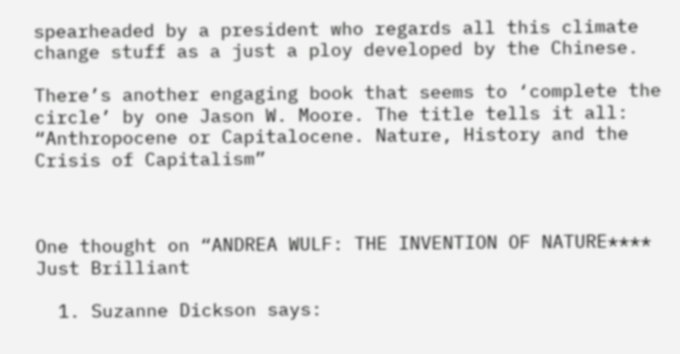spearheaded by a president who regards all this climate change stuff as a just a ploy developed by the Chinese.

There’s another engaging book that seems to ‘complete the circle’ by one Jason W. Moore. The title tells it all: “Anthropocene or Capitalocene. Nature, History and the Crisis of Capitalism”



One thought on “ANDREA WULF: THE INVENTION OF NATURE**** Just Brilliant

  1. Suzanne Dickson says: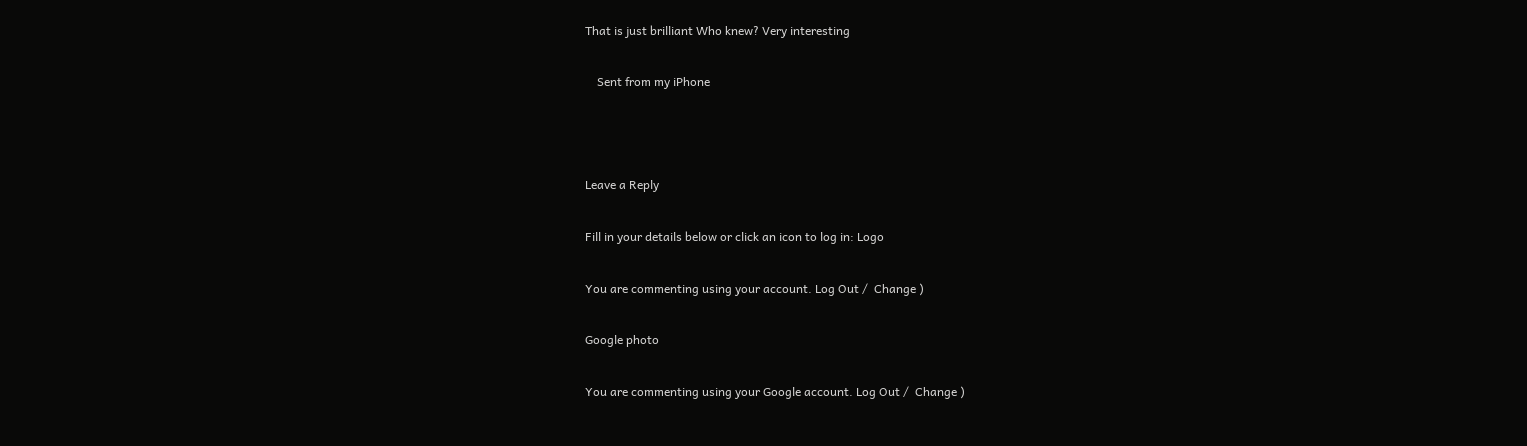That is just brilliant Who knew? Very interesting

    Sent from my iPhone



Leave a Reply

Fill in your details below or click an icon to log in: Logo

You are commenting using your account. Log Out /  Change )

Google photo

You are commenting using your Google account. Log Out /  Change )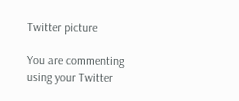Twitter picture

You are commenting using your Twitter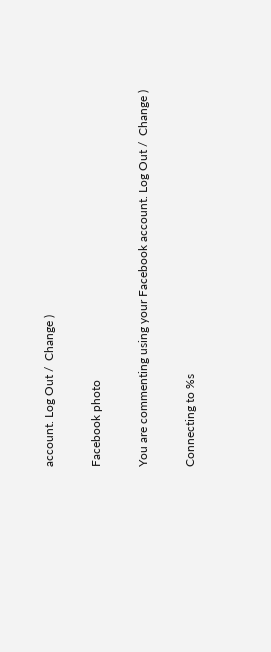account. Log Out /  Change )

Facebook photo

You are commenting using your Facebook account. Log Out /  Change )

Connecting to %s